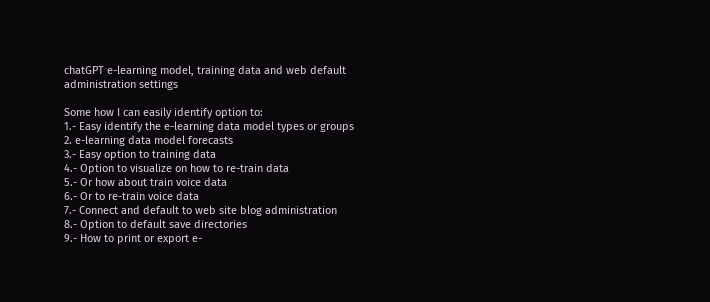chatGPT e-learning model, training data and web default administration settings

Some how I can easily identify option to:
1.- Easy identify the e-learning data model types or groups
2. e-learning data model forecasts
3.- Easy option to training data
4.- Option to visualize on how to re-train data
5.- Or how about train voice data
6.- Or to re-train voice data
7.- Connect and default to web site blog administration
8.- Option to default save directories
9.- How to print or export e-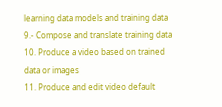learning data models and training data
9.- Compose and translate training data
10. Produce a video based on trained data or images
11. Produce and edit video default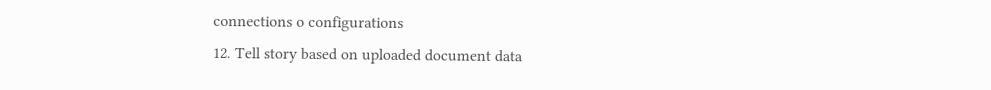connections o configurations
12. Tell story based on uploaded document data